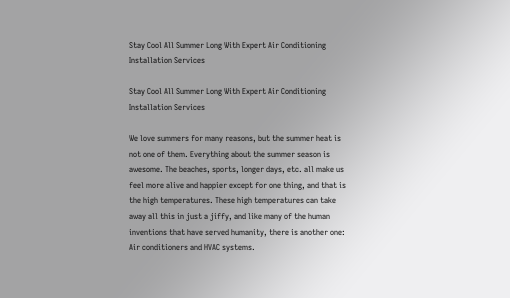Stay Cool All Summer Long With Expert Air Conditioning Installation Services

Stay Cool All Summer Long With Expert Air Conditioning Installation Services

We love summers for many reasons, but the summer heat is not one of them. Everything about the summer season is awesome. The beaches, sports, longer days, etc. all make us feel more alive and happier except for one thing, and that is the high temperatures. These high temperatures can take away all this in just a jiffy, and like many of the human inventions that have served humanity, there is another one: Air conditioners and HVAC systems.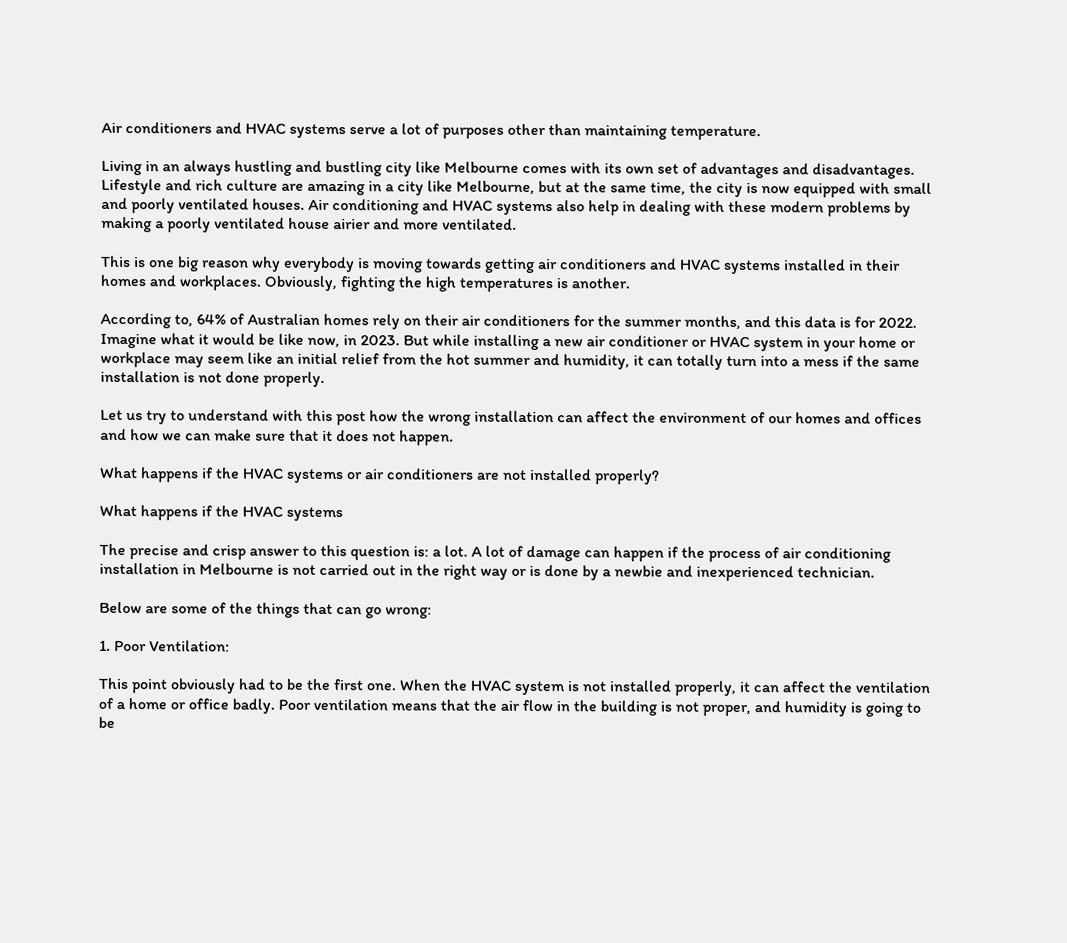Air conditioners and HVAC systems serve a lot of purposes other than maintaining temperature.

Living in an always hustling and bustling city like Melbourne comes with its own set of advantages and disadvantages. Lifestyle and rich culture are amazing in a city like Melbourne, but at the same time, the city is now equipped with small and poorly ventilated houses. Air conditioning and HVAC systems also help in dealing with these modern problems by making a poorly ventilated house airier and more ventilated.

This is one big reason why everybody is moving towards getting air conditioners and HVAC systems installed in their homes and workplaces. Obviously, fighting the high temperatures is another.

According to, 64% of Australian homes rely on their air conditioners for the summer months, and this data is for 2022. Imagine what it would be like now, in 2023. But while installing a new air conditioner or HVAC system in your home or workplace may seem like an initial relief from the hot summer and humidity, it can totally turn into a mess if the same installation is not done properly.

Let us try to understand with this post how the wrong installation can affect the environment of our homes and offices and how we can make sure that it does not happen.

What happens if the HVAC systems or air conditioners are not installed properly?

What happens if the HVAC systems

The precise and crisp answer to this question is: a lot. A lot of damage can happen if the process of air conditioning installation in Melbourne is not carried out in the right way or is done by a newbie and inexperienced technician.

Below are some of the things that can go wrong:

1. Poor Ventilation:

This point obviously had to be the first one. When the HVAC system is not installed properly, it can affect the ventilation of a home or office badly. Poor ventilation means that the air flow in the building is not proper, and humidity is going to be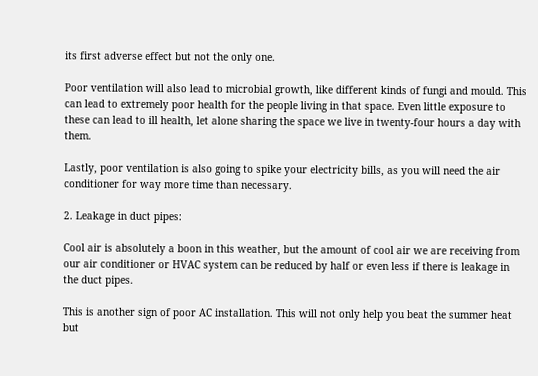its first adverse effect but not the only one.

Poor ventilation will also lead to microbial growth, like different kinds of fungi and mould. This can lead to extremely poor health for the people living in that space. Even little exposure to these can lead to ill health, let alone sharing the space we live in twenty-four hours a day with them.

Lastly, poor ventilation is also going to spike your electricity bills, as you will need the air conditioner for way more time than necessary.

2. Leakage in duct pipes:

Cool air is absolutely a boon in this weather, but the amount of cool air we are receiving from our air conditioner or HVAC system can be reduced by half or even less if there is leakage in the duct pipes.

This is another sign of poor AC installation. This will not only help you beat the summer heat but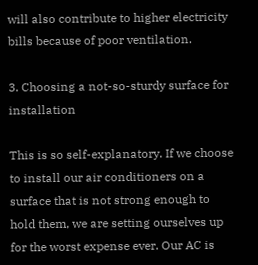will also contribute to higher electricity bills because of poor ventilation.

3. Choosing a not-so-sturdy surface for installation

This is so self-explanatory. If we choose to install our air conditioners on a surface that is not strong enough to hold them, we are setting ourselves up for the worst expense ever. Our AC is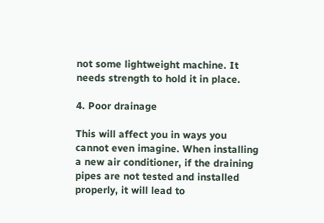not some lightweight machine. It needs strength to hold it in place.

4. Poor drainage

This will affect you in ways you cannot even imagine. When installing a new air conditioner, if the draining pipes are not tested and installed properly, it will lead to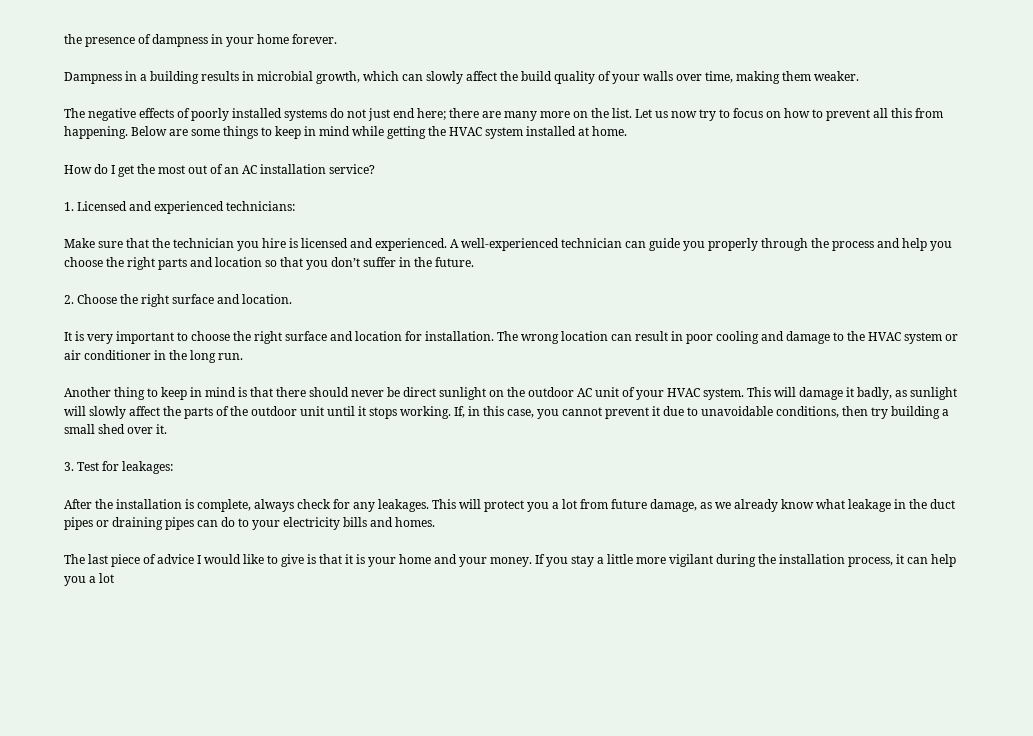the presence of dampness in your home forever.

Dampness in a building results in microbial growth, which can slowly affect the build quality of your walls over time, making them weaker.

The negative effects of poorly installed systems do not just end here; there are many more on the list. Let us now try to focus on how to prevent all this from happening. Below are some things to keep in mind while getting the HVAC system installed at home.

How do I get the most out of an AC installation service?

1. Licensed and experienced technicians:

Make sure that the technician you hire is licensed and experienced. A well-experienced technician can guide you properly through the process and help you choose the right parts and location so that you don’t suffer in the future.

2. Choose the right surface and location.

It is very important to choose the right surface and location for installation. The wrong location can result in poor cooling and damage to the HVAC system or air conditioner in the long run.

Another thing to keep in mind is that there should never be direct sunlight on the outdoor AC unit of your HVAC system. This will damage it badly, as sunlight will slowly affect the parts of the outdoor unit until it stops working. If, in this case, you cannot prevent it due to unavoidable conditions, then try building a small shed over it.

3. Test for leakages:

After the installation is complete, always check for any leakages. This will protect you a lot from future damage, as we already know what leakage in the duct pipes or draining pipes can do to your electricity bills and homes.

The last piece of advice I would like to give is that it is your home and your money. If you stay a little more vigilant during the installation process, it can help you a lot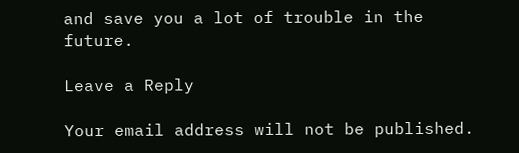and save you a lot of trouble in the future.

Leave a Reply

Your email address will not be published.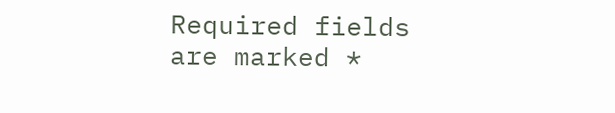Required fields are marked *